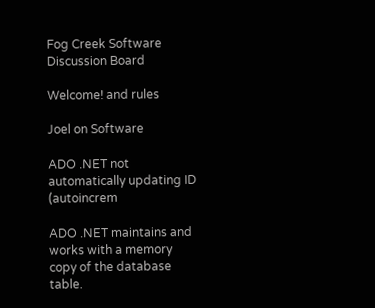Fog Creek Software
Discussion Board

Welcome! and rules

Joel on Software

ADO .NET not automatically updating ID (autoincrem

ADO .NET maintains and works with a memory copy of the database table.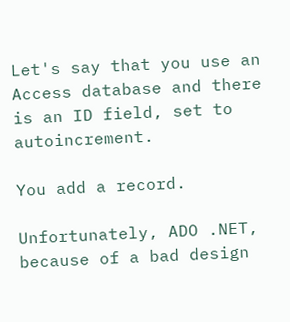Let's say that you use an Access database and there is an ID field, set to autoincrement.

You add a record.

Unfortunately, ADO .NET, because of a bad design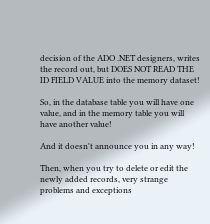decision of the ADO .NET designers, writes the record out, but DOES NOT READ THE ID FIELD VALUE into the memory dataset!

So, in the database table you will have one value, and in the memory table you will have another value!

And it doesn't announce you in any way!

Then, when you try to delete or edit the newly added records, very strange problems and exceptions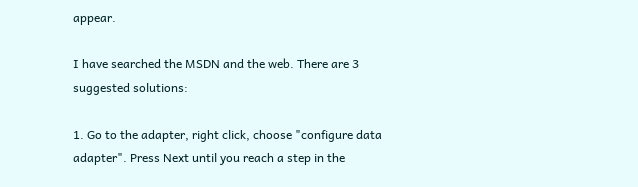appear.

I have searched the MSDN and the web. There are 3 suggested solutions:

1. Go to the adapter, right click, choose "configure data adapter". Press Next until you reach a step in the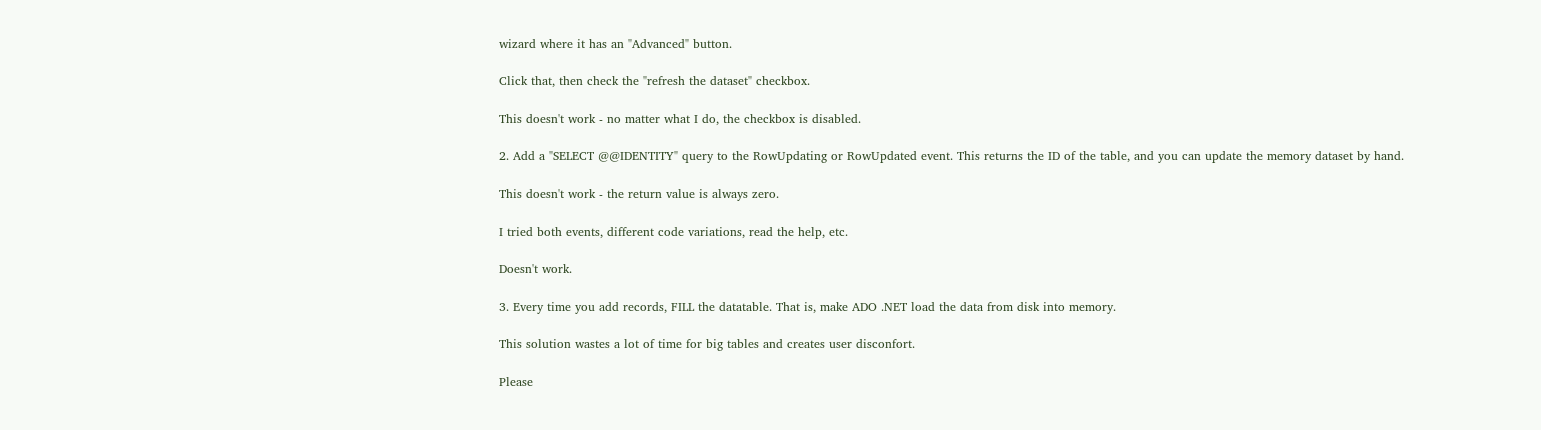wizard where it has an "Advanced" button.

Click that, then check the "refresh the dataset" checkbox.

This doesn't work - no matter what I do, the checkbox is disabled.

2. Add a "SELECT @@IDENTITY" query to the RowUpdating or RowUpdated event. This returns the ID of the table, and you can update the memory dataset by hand.

This doesn't work - the return value is always zero.

I tried both events, different code variations, read the help, etc.

Doesn't work.

3. Every time you add records, FILL the datatable. That is, make ADO .NET load the data from disk into memory.

This solution wastes a lot of time for big tables and creates user disconfort.

Please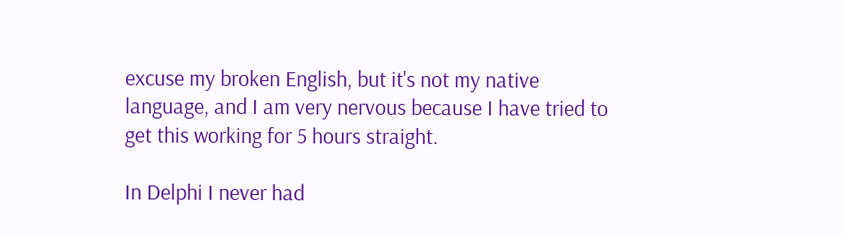excuse my broken English, but it's not my native language, and I am very nervous because I have tried to get this working for 5 hours straight.

In Delphi I never had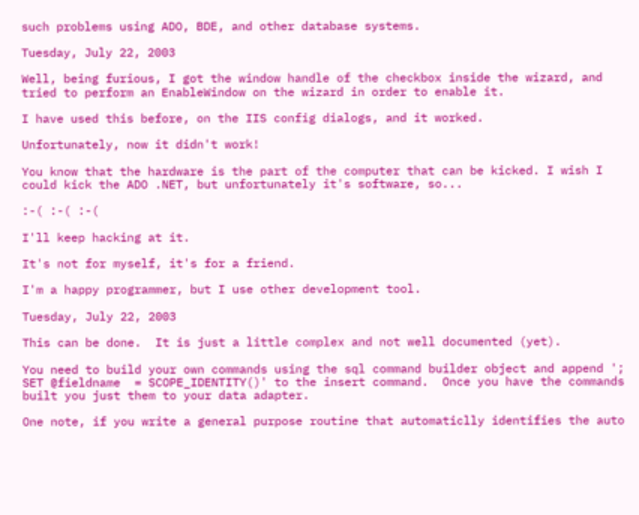such problems using ADO, BDE, and other database systems.

Tuesday, July 22, 2003

Well, being furious, I got the window handle of the checkbox inside the wizard, and tried to perform an EnableWindow on the wizard in order to enable it.

I have used this before, on the IIS config dialogs, and it worked.

Unfortunately, now it didn't work!

You know that the hardware is the part of the computer that can be kicked. I wish I could kick the ADO .NET, but unfortunately it's software, so...

:-( :-( :-(

I'll keep hacking at it.

It's not for myself, it's for a friend.

I'm a happy programmer, but I use other development tool.

Tuesday, July 22, 2003

This can be done.  It is just a little complex and not well documented (yet).

You need to build your own commands using the sql command builder object and append '; SET @fieldname  = SCOPE_IDENTITY()' to the insert command.  Once you have the commands built you just them to your data adapter.

One note, if you write a general purpose routine that automaticlly identifies the auto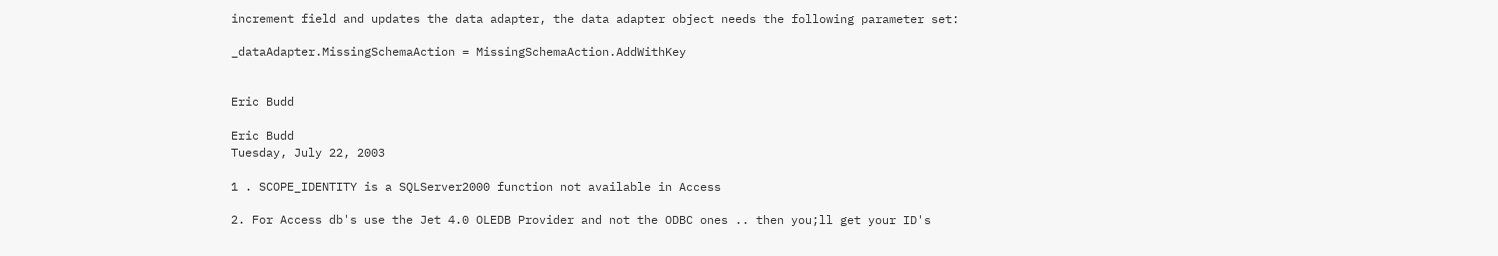increment field and updates the data adapter, the data adapter object needs the following parameter set:

_dataAdapter.MissingSchemaAction = MissingSchemaAction.AddWithKey


Eric Budd

Eric Budd
Tuesday, July 22, 2003

1 . SCOPE_IDENTITY is a SQLServer2000 function not available in Access

2. For Access db's use the Jet 4.0 OLEDB Provider and not the ODBC ones .. then you;ll get your ID's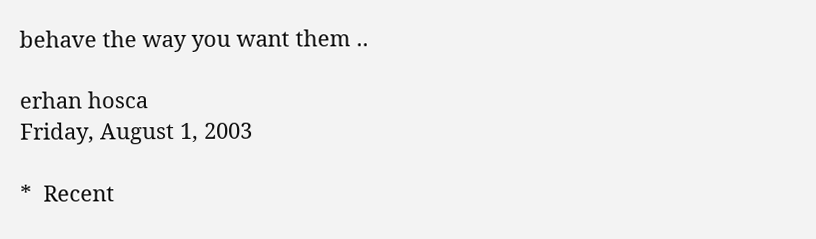behave the way you want them ..

erhan hosca
Friday, August 1, 2003

*  Recent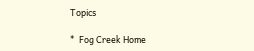Topics

*  Fog Creek Home